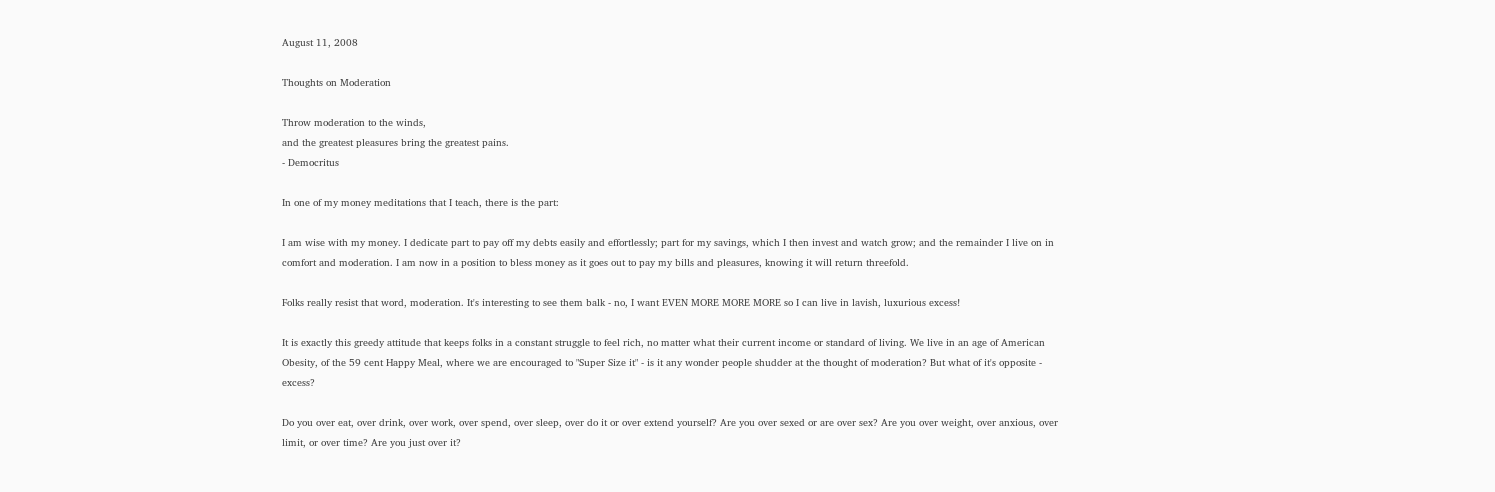August 11, 2008

Thoughts on Moderation

Throw moderation to the winds,
and the greatest pleasures bring the greatest pains.
- Democritus

In one of my money meditations that I teach, there is the part:

I am wise with my money. I dedicate part to pay off my debts easily and effortlessly; part for my savings, which I then invest and watch grow; and the remainder I live on in comfort and moderation. I am now in a position to bless money as it goes out to pay my bills and pleasures, knowing it will return threefold.

Folks really resist that word, moderation. It's interesting to see them balk - no, I want EVEN MORE MORE MORE so I can live in lavish, luxurious excess!

It is exactly this greedy attitude that keeps folks in a constant struggle to feel rich, no matter what their current income or standard of living. We live in an age of American Obesity, of the 59 cent Happy Meal, where we are encouraged to "Super Size it" - is it any wonder people shudder at the thought of moderation? But what of it's opposite - excess?

Do you over eat, over drink, over work, over spend, over sleep, over do it or over extend yourself? Are you over sexed or are over sex? Are you over weight, over anxious, over limit, or over time? Are you just over it?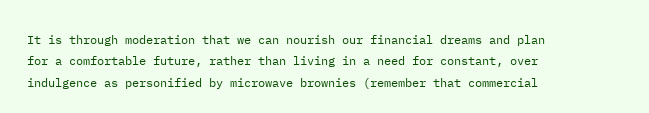It is through moderation that we can nourish our financial dreams and plan for a comfortable future, rather than living in a need for constant, over indulgence as personified by microwave brownies (remember that commercial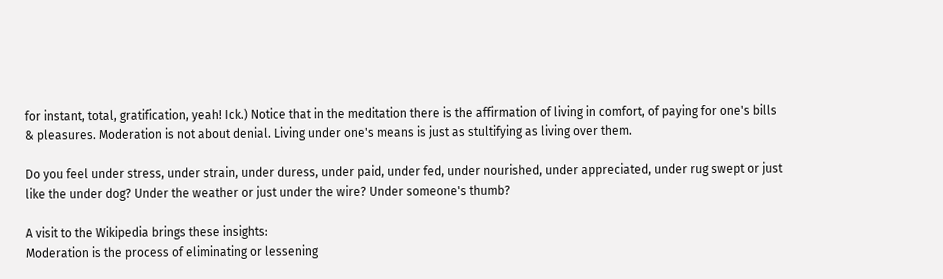for instant, total, gratification, yeah! Ick.) Notice that in the meditation there is the affirmation of living in comfort, of paying for one's bills & pleasures. Moderation is not about denial. Living under one's means is just as stultifying as living over them.

Do you feel under stress, under strain, under duress, under paid, under fed, under nourished, under appreciated, under rug swept or just like the under dog? Under the weather or just under the wire? Under someone's thumb?

A visit to the Wikipedia brings these insights:
Moderation is the process of eliminating or lessening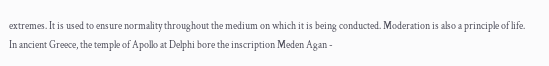extremes. It is used to ensure normality throughout the medium on which it is being conducted. Moderation is also a principle of life. In ancient Greece, the temple of Apollo at Delphi bore the inscription Meden Agan -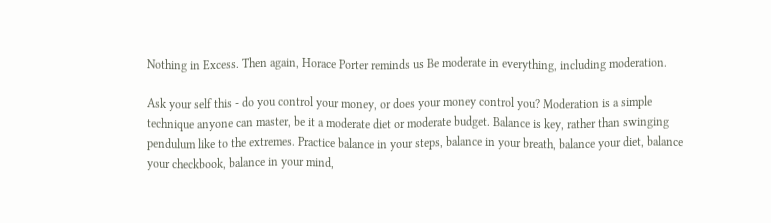Nothing in Excess. Then again, Horace Porter reminds us Be moderate in everything, including moderation.

Ask your self this - do you control your money, or does your money control you? Moderation is a simple technique anyone can master, be it a moderate diet or moderate budget. Balance is key, rather than swinging pendulum like to the extremes. Practice balance in your steps, balance in your breath, balance your diet, balance your checkbook, balance in your mind,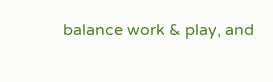balance work & play, and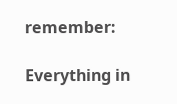remember:

Everything in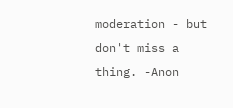moderation - but don't miss a thing. -Anon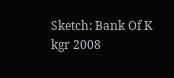Sketch: Bank Of K
kgr 2008